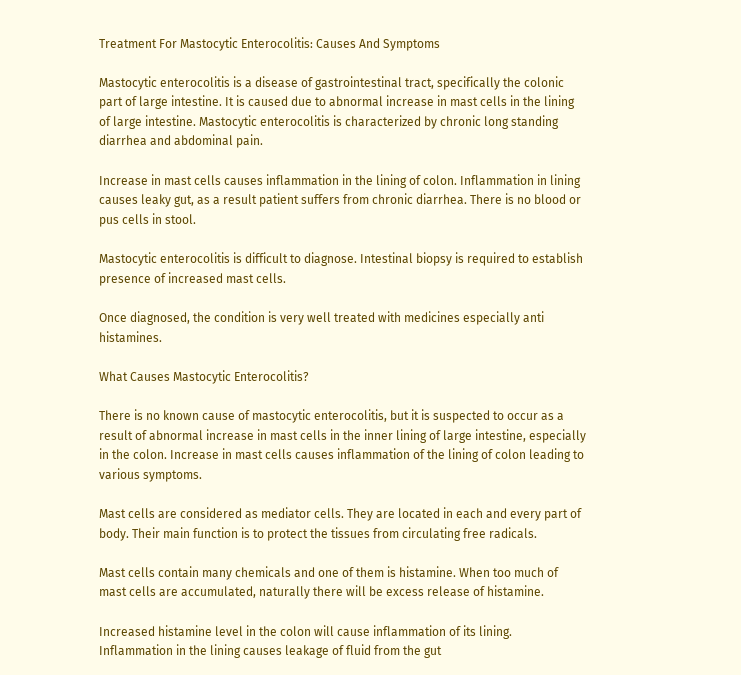Treatment For Mastocytic Enterocolitis: Causes And Symptoms

Mastocytic enterocolitis is a disease of gastrointestinal tract, specifically the colonic part of large intestine. It is caused due to abnormal increase in mast cells in the lining of large intestine. Mastocytic enterocolitis is characterized by chronic long standing diarrhea and abdominal pain.

Increase in mast cells causes inflammation in the lining of colon. Inflammation in lining causes leaky gut, as a result patient suffers from chronic diarrhea. There is no blood or pus cells in stool.

Mastocytic enterocolitis is difficult to diagnose. Intestinal biopsy is required to establish presence of increased mast cells.

Once diagnosed, the condition is very well treated with medicines especially anti histamines.

What Causes Mastocytic Enterocolitis?

There is no known cause of mastocytic enterocolitis, but it is suspected to occur as a result of abnormal increase in mast cells in the inner lining of large intestine, especially in the colon. Increase in mast cells causes inflammation of the lining of colon leading to various symptoms.

Mast cells are considered as mediator cells. They are located in each and every part of body. Their main function is to protect the tissues from circulating free radicals.

Mast cells contain many chemicals and one of them is histamine. When too much of mast cells are accumulated, naturally there will be excess release of histamine.

Increased histamine level in the colon will cause inflammation of its lining. Inflammation in the lining causes leakage of fluid from the gut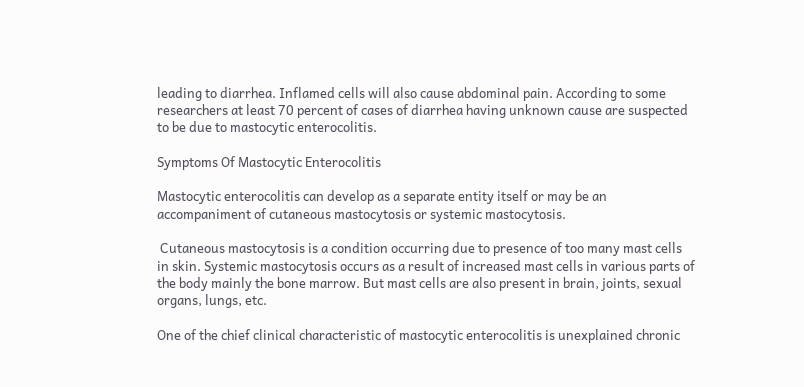leading to diarrhea. Inflamed cells will also cause abdominal pain. According to some researchers at least 70 percent of cases of diarrhea having unknown cause are suspected to be due to mastocytic enterocolitis.

Symptoms Of Mastocytic Enterocolitis

Mastocytic enterocolitis can develop as a separate entity itself or may be an accompaniment of cutaneous mastocytosis or systemic mastocytosis.

 Cutaneous mastocytosis is a condition occurring due to presence of too many mast cells in skin. Systemic mastocytosis occurs as a result of increased mast cells in various parts of the body mainly the bone marrow. But mast cells are also present in brain, joints, sexual organs, lungs, etc.

One of the chief clinical characteristic of mastocytic enterocolitis is unexplained chronic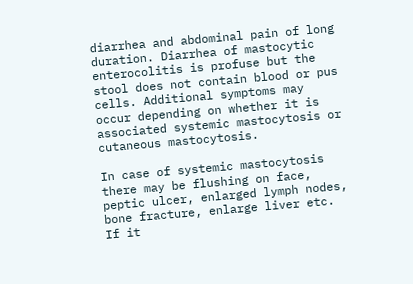diarrhea and abdominal pain of long duration. Diarrhea of mastocytic enterocolitis is profuse but the stool does not contain blood or pus cells. Additional symptoms may occur depending on whether it is associated systemic mastocytosis or cutaneous mastocytosis.

In case of systemic mastocytosis there may be flushing on face, peptic ulcer, enlarged lymph nodes, bone fracture, enlarge liver etc. If it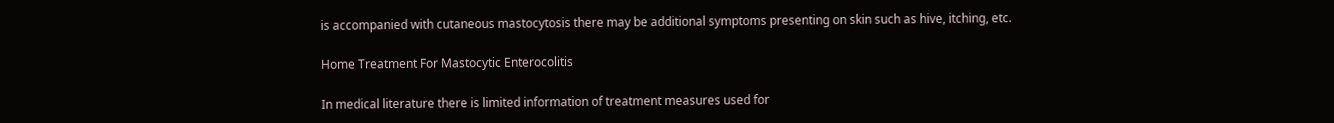is accompanied with cutaneous mastocytosis there may be additional symptoms presenting on skin such as hive, itching, etc.

Home Treatment For Mastocytic Enterocolitis

In medical literature there is limited information of treatment measures used for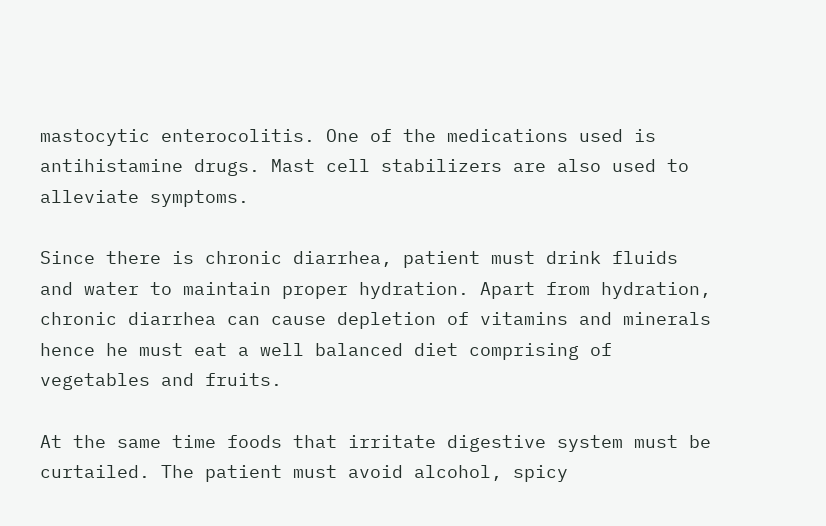mastocytic enterocolitis. One of the medications used is antihistamine drugs. Mast cell stabilizers are also used to alleviate symptoms.

Since there is chronic diarrhea, patient must drink fluids and water to maintain proper hydration. Apart from hydration, chronic diarrhea can cause depletion of vitamins and minerals hence he must eat a well balanced diet comprising of vegetables and fruits.

At the same time foods that irritate digestive system must be curtailed. The patient must avoid alcohol, spicy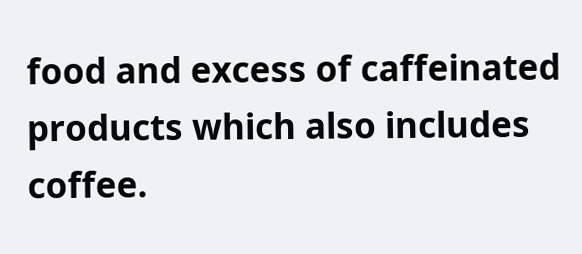food and excess of caffeinated products which also includes coffee.